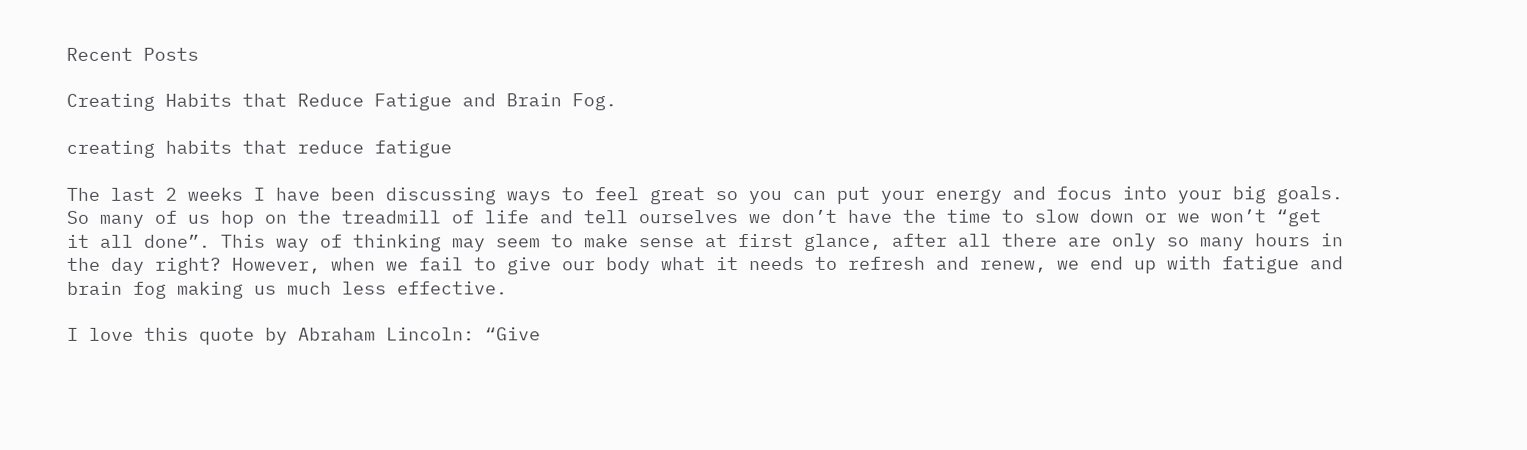Recent Posts

Creating Habits that Reduce Fatigue and Brain Fog.

creating habits that reduce fatigue

The last 2 weeks I have been discussing ways to feel great so you can put your energy and focus into your big goals. So many of us hop on the treadmill of life and tell ourselves we don’t have the time to slow down or we won’t “get it all done”. This way of thinking may seem to make sense at first glance, after all there are only so many hours in the day right? However, when we fail to give our body what it needs to refresh and renew, we end up with fatigue and brain fog making us much less effective.

I love this quote by Abraham Lincoln: “Give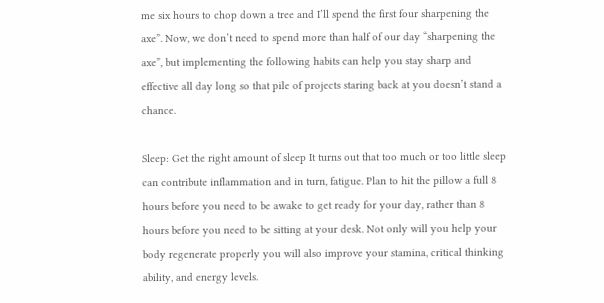me six hours to chop down a tree and I’ll spend the first four sharpening the axe”. Now, we don’t need to spend more than half of our day “sharpening the axe”, but implementing the following habits can help you stay sharp and effective all day long so that pile of projects staring back at you doesn’t stand a chance.

Sleep: Get the right amount of sleep It turns out that too much or too little sleep can contribute inflammation and in turn, fatigue. Plan to hit the pillow a full 8 hours before you need to be awake to get ready for your day, rather than 8 hours before you need to be sitting at your desk. Not only will you help your body regenerate properly you will also improve your stamina, critical thinking ability, and energy levels.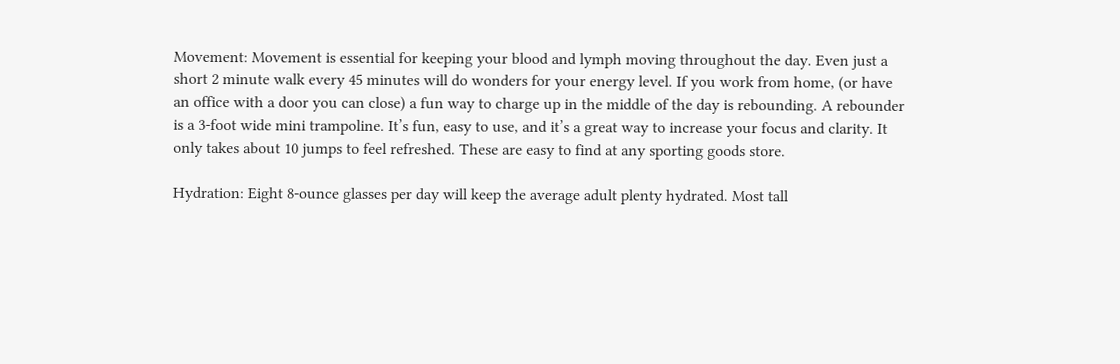Movement: Movement is essential for keeping your blood and lymph moving throughout the day. Even just a short 2 minute walk every 45 minutes will do wonders for your energy level. If you work from home, (or have an office with a door you can close) a fun way to charge up in the middle of the day is rebounding. A rebounder is a 3-foot wide mini trampoline. It’s fun, easy to use, and it’s a great way to increase your focus and clarity. It only takes about 10 jumps to feel refreshed. These are easy to find at any sporting goods store.

Hydration: Eight 8-ounce glasses per day will keep the average adult plenty hydrated. Most tall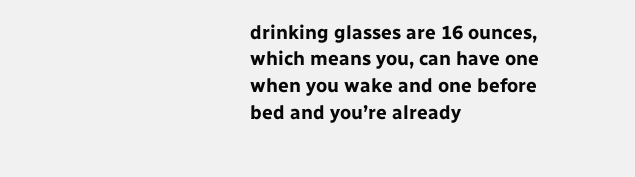drinking glasses are 16 ounces, which means you, can have one when you wake and one before bed and you’re already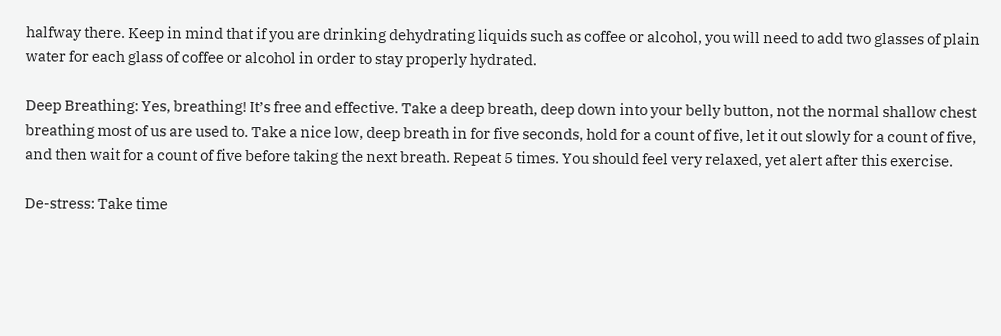halfway there. Keep in mind that if you are drinking dehydrating liquids such as coffee or alcohol, you will need to add two glasses of plain water for each glass of coffee or alcohol in order to stay properly hydrated.

Deep Breathing: Yes, breathing! It’s free and effective. Take a deep breath, deep down into your belly button, not the normal shallow chest breathing most of us are used to. Take a nice low, deep breath in for five seconds, hold for a count of five, let it out slowly for a count of five, and then wait for a count of five before taking the next breath. Repeat 5 times. You should feel very relaxed, yet alert after this exercise.

De-stress: Take time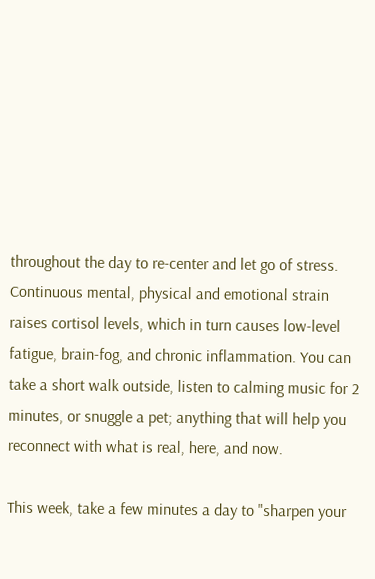throughout the day to re-center and let go of stress. Continuous mental, physical and emotional strain raises cortisol levels, which in turn causes low-level fatigue, brain-fog, and chronic inflammation. You can take a short walk outside, listen to calming music for 2 minutes, or snuggle a pet; anything that will help you reconnect with what is real, here, and now.

This week, take a few minutes a day to "sharpen your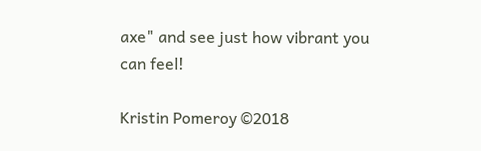axe" and see just how vibrant you can feel!

Kristin Pomeroy ©2018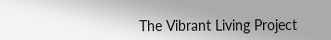The Vibrant Living Project